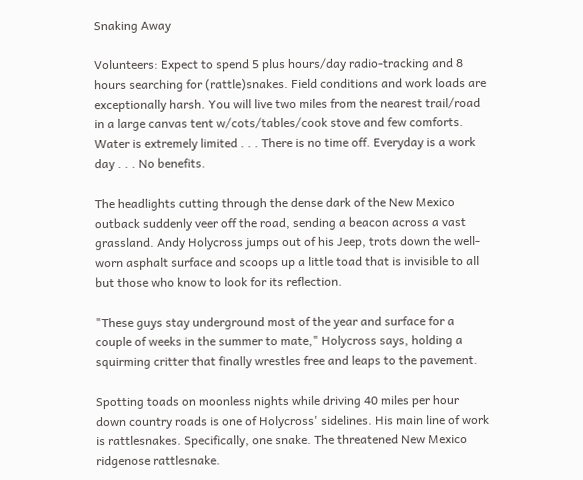Snaking Away

Volunteers: Expect to spend 5 plus hours/day radio-tracking and 8 hours searching for (rattle)snakes. Field conditions and work loads are exceptionally harsh. You will live two miles from the nearest trail/road in a large canvas tent w/cots/tables/cook stove and few comforts. Water is extremely limited . . . There is no time off. Everyday is a work day . . . No benefits.

The headlights cutting through the dense dark of the New Mexico outback suddenly veer off the road, sending a beacon across a vast grassland. Andy Holycross jumps out of his Jeep, trots down the well-worn asphalt surface and scoops up a little toad that is invisible to all but those who know to look for its reflection.

"These guys stay underground most of the year and surface for a couple of weeks in the summer to mate," Holycross says, holding a squirming critter that finally wrestles free and leaps to the pavement.

Spotting toads on moonless nights while driving 40 miles per hour down country roads is one of Holycross' sidelines. His main line of work is rattlesnakes. Specifically, one snake. The threatened New Mexico ridgenose rattlesnake.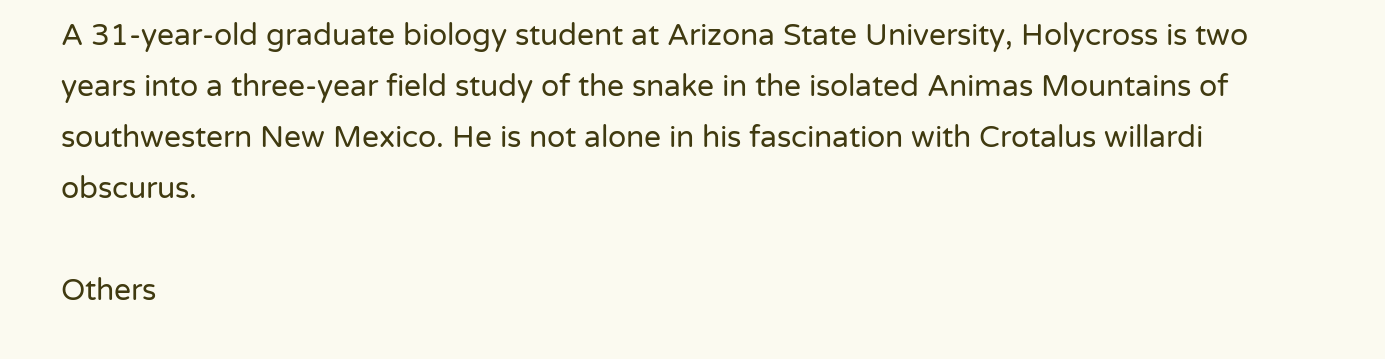A 31-year-old graduate biology student at Arizona State University, Holycross is two years into a three-year field study of the snake in the isolated Animas Mountains of southwestern New Mexico. He is not alone in his fascination with Crotalus willardi obscurus.

Others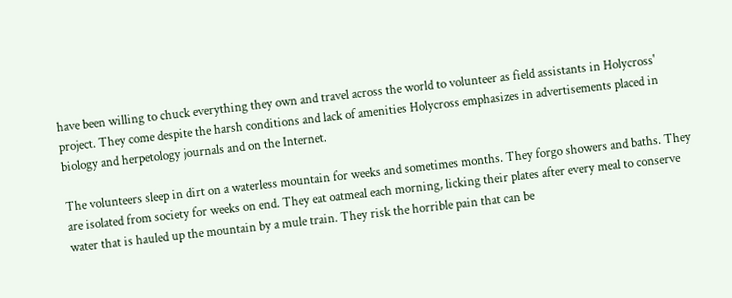have been willing to chuck everything they own and travel across the world to volunteer as field assistants in Holycross' project. They come despite the harsh conditions and lack of amenities Holycross emphasizes in advertisements placed in biology and herpetology journals and on the Internet.

The volunteers sleep in dirt on a waterless mountain for weeks and sometimes months. They forgo showers and baths. They are isolated from society for weeks on end. They eat oatmeal each morning, licking their plates after every meal to conserve water that is hauled up the mountain by a mule train. They risk the horrible pain that can be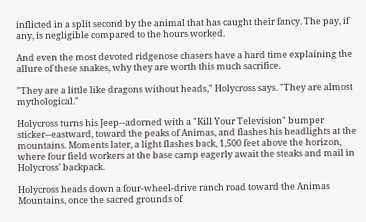inflicted in a split second by the animal that has caught their fancy. The pay, if any, is negligible compared to the hours worked.

And even the most devoted ridgenose chasers have a hard time explaining the allure of these snakes, why they are worth this much sacrifice.

"They are a little like dragons without heads," Holycross says. "They are almost mythological."

Holycross turns his Jeep--adorned with a "Kill Your Television" bumper sticker--eastward, toward the peaks of Animas, and flashes his headlights at the mountains. Moments later, a light flashes back, 1,500 feet above the horizon, where four field workers at the base camp eagerly await the steaks and mail in Holycross' backpack.

Holycross heads down a four-wheel-drive ranch road toward the Animas Mountains, once the sacred grounds of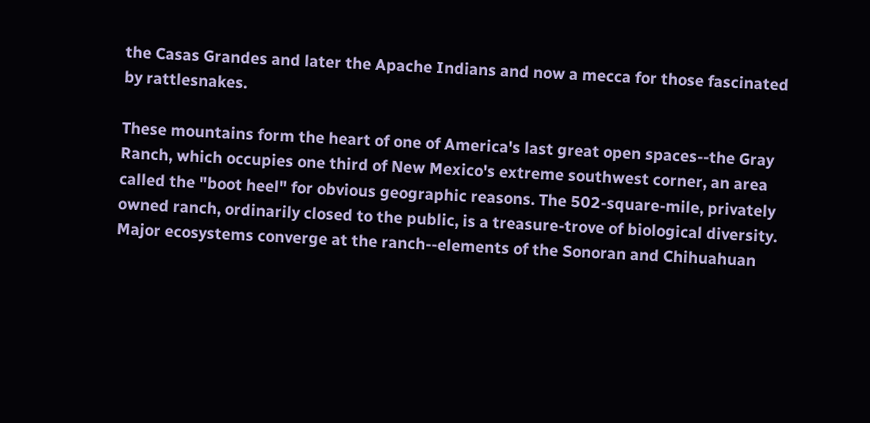the Casas Grandes and later the Apache Indians and now a mecca for those fascinated by rattlesnakes.

These mountains form the heart of one of America's last great open spaces--the Gray Ranch, which occupies one third of New Mexico's extreme southwest corner, an area called the "boot heel" for obvious geographic reasons. The 502-square-mile, privately owned ranch, ordinarily closed to the public, is a treasure-trove of biological diversity. Major ecosystems converge at the ranch--elements of the Sonoran and Chihuahuan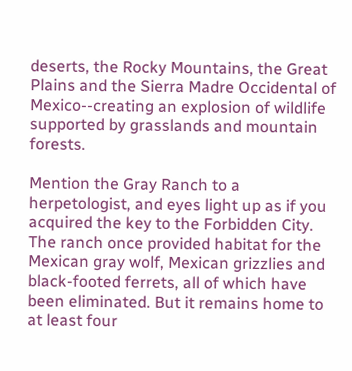deserts, the Rocky Mountains, the Great Plains and the Sierra Madre Occidental of Mexico--creating an explosion of wildlife supported by grasslands and mountain forests.

Mention the Gray Ranch to a herpetologist, and eyes light up as if you acquired the key to the Forbidden City. The ranch once provided habitat for the Mexican gray wolf, Mexican grizzlies and black-footed ferrets, all of which have been eliminated. But it remains home to at least four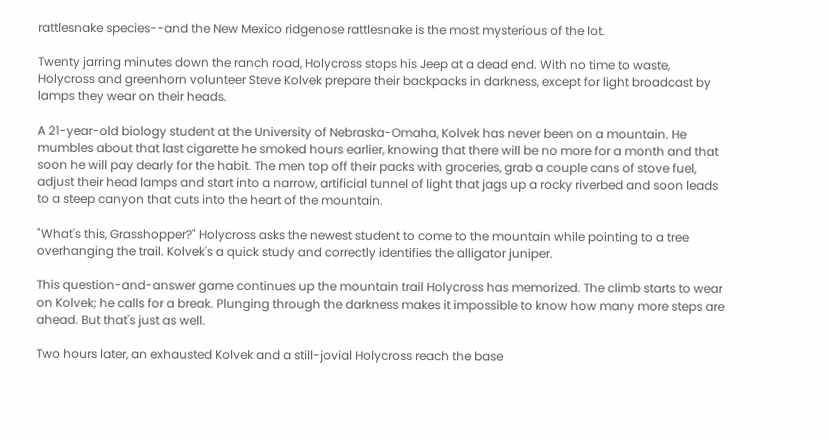rattlesnake species--and the New Mexico ridgenose rattlesnake is the most mysterious of the lot.

Twenty jarring minutes down the ranch road, Holycross stops his Jeep at a dead end. With no time to waste, Holycross and greenhorn volunteer Steve Kolvek prepare their backpacks in darkness, except for light broadcast by lamps they wear on their heads.

A 21-year-old biology student at the University of Nebraska-Omaha, Kolvek has never been on a mountain. He mumbles about that last cigarette he smoked hours earlier, knowing that there will be no more for a month and that soon he will pay dearly for the habit. The men top off their packs with groceries, grab a couple cans of stove fuel, adjust their head lamps and start into a narrow, artificial tunnel of light that jags up a rocky riverbed and soon leads to a steep canyon that cuts into the heart of the mountain.

"What's this, Grasshopper?" Holycross asks the newest student to come to the mountain while pointing to a tree overhanging the trail. Kolvek's a quick study and correctly identifies the alligator juniper.

This question-and-answer game continues up the mountain trail Holycross has memorized. The climb starts to wear on Kolvek; he calls for a break. Plunging through the darkness makes it impossible to know how many more steps are ahead. But that's just as well.

Two hours later, an exhausted Kolvek and a still-jovial Holycross reach the base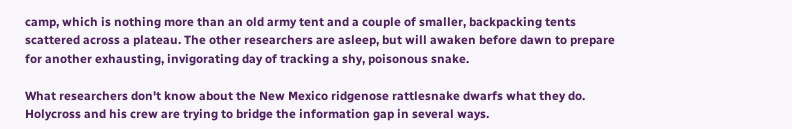camp, which is nothing more than an old army tent and a couple of smaller, backpacking tents scattered across a plateau. The other researchers are asleep, but will awaken before dawn to prepare for another exhausting, invigorating day of tracking a shy, poisonous snake.

What researchers don't know about the New Mexico ridgenose rattlesnake dwarfs what they do. Holycross and his crew are trying to bridge the information gap in several ways.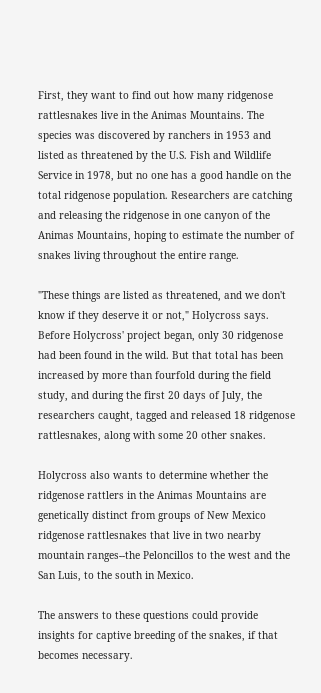First, they want to find out how many ridgenose rattlesnakes live in the Animas Mountains. The species was discovered by ranchers in 1953 and listed as threatened by the U.S. Fish and Wildlife Service in 1978, but no one has a good handle on the total ridgenose population. Researchers are catching and releasing the ridgenose in one canyon of the Animas Mountains, hoping to estimate the number of snakes living throughout the entire range.

"These things are listed as threatened, and we don't know if they deserve it or not," Holycross says. Before Holycross' project began, only 30 ridgenose had been found in the wild. But that total has been increased by more than fourfold during the field study, and during the first 20 days of July, the researchers caught, tagged and released 18 ridgenose rattlesnakes, along with some 20 other snakes.

Holycross also wants to determine whether the ridgenose rattlers in the Animas Mountains are genetically distinct from groups of New Mexico ridgenose rattlesnakes that live in two nearby mountain ranges--the Peloncillos to the west and the San Luis, to the south in Mexico.

The answers to these questions could provide insights for captive breeding of the snakes, if that becomes necessary.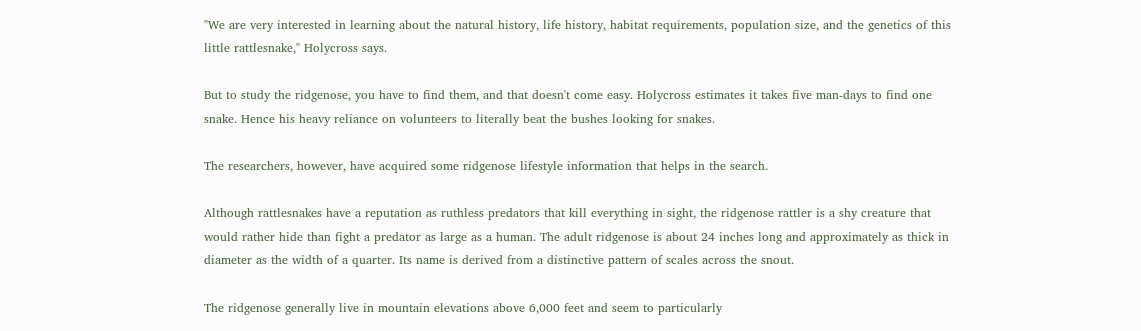"We are very interested in learning about the natural history, life history, habitat requirements, population size, and the genetics of this little rattlesnake," Holycross says.

But to study the ridgenose, you have to find them, and that doesn't come easy. Holycross estimates it takes five man-days to find one snake. Hence his heavy reliance on volunteers to literally beat the bushes looking for snakes.

The researchers, however, have acquired some ridgenose lifestyle information that helps in the search.

Although rattlesnakes have a reputation as ruthless predators that kill everything in sight, the ridgenose rattler is a shy creature that would rather hide than fight a predator as large as a human. The adult ridgenose is about 24 inches long and approximately as thick in diameter as the width of a quarter. Its name is derived from a distinctive pattern of scales across the snout.

The ridgenose generally live in mountain elevations above 6,000 feet and seem to particularly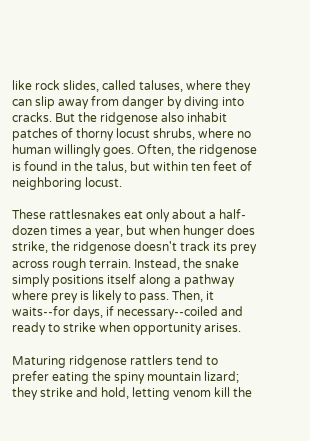like rock slides, called taluses, where they can slip away from danger by diving into cracks. But the ridgenose also inhabit patches of thorny locust shrubs, where no human willingly goes. Often, the ridgenose is found in the talus, but within ten feet of neighboring locust.

These rattlesnakes eat only about a half-dozen times a year, but when hunger does strike, the ridgenose doesn't track its prey across rough terrain. Instead, the snake simply positions itself along a pathway where prey is likely to pass. Then, it waits--for days, if necessary--coiled and ready to strike when opportunity arises.

Maturing ridgenose rattlers tend to prefer eating the spiny mountain lizard; they strike and hold, letting venom kill the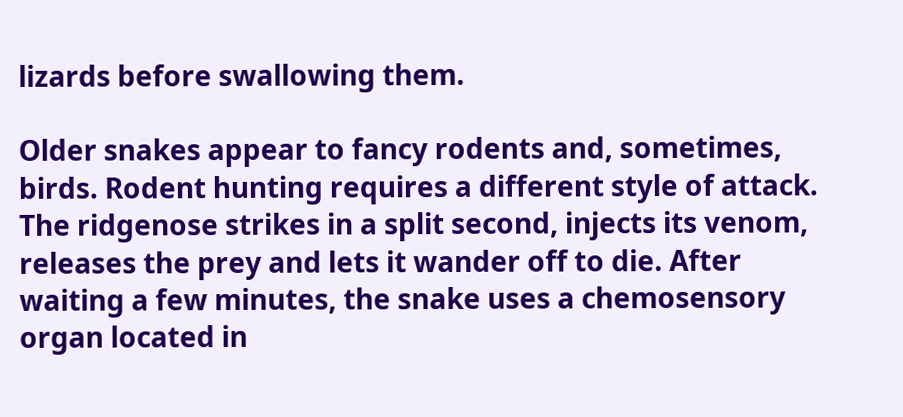lizards before swallowing them.

Older snakes appear to fancy rodents and, sometimes, birds. Rodent hunting requires a different style of attack. The ridgenose strikes in a split second, injects its venom, releases the prey and lets it wander off to die. After waiting a few minutes, the snake uses a chemosensory organ located in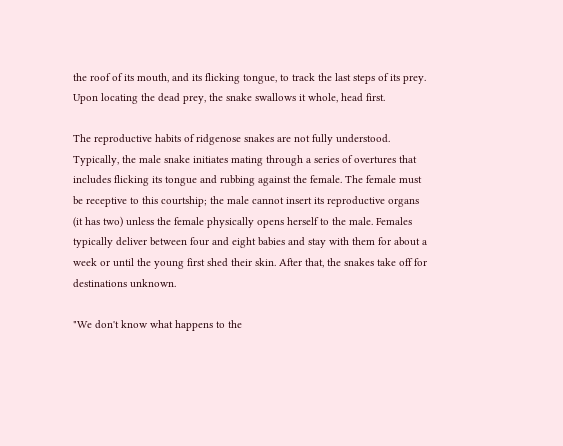the roof of its mouth, and its flicking tongue, to track the last steps of its prey. Upon locating the dead prey, the snake swallows it whole, head first.

The reproductive habits of ridgenose snakes are not fully understood. Typically, the male snake initiates mating through a series of overtures that includes flicking its tongue and rubbing against the female. The female must be receptive to this courtship; the male cannot insert its reproductive organs (it has two) unless the female physically opens herself to the male. Females typically deliver between four and eight babies and stay with them for about a week or until the young first shed their skin. After that, the snakes take off for destinations unknown.

"We don't know what happens to the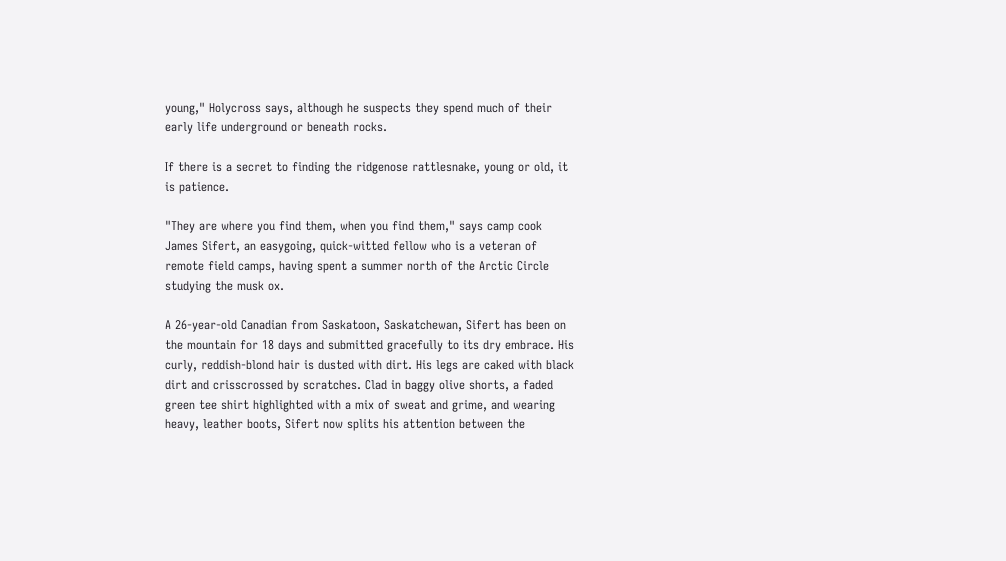young," Holycross says, although he suspects they spend much of their early life underground or beneath rocks.

If there is a secret to finding the ridgenose rattlesnake, young or old, it is patience.

"They are where you find them, when you find them," says camp cook James Sifert, an easygoing, quick-witted fellow who is a veteran of remote field camps, having spent a summer north of the Arctic Circle studying the musk ox.

A 26-year-old Canadian from Saskatoon, Saskatchewan, Sifert has been on the mountain for 18 days and submitted gracefully to its dry embrace. His curly, reddish-blond hair is dusted with dirt. His legs are caked with black dirt and crisscrossed by scratches. Clad in baggy olive shorts, a faded green tee shirt highlighted with a mix of sweat and grime, and wearing heavy, leather boots, Sifert now splits his attention between the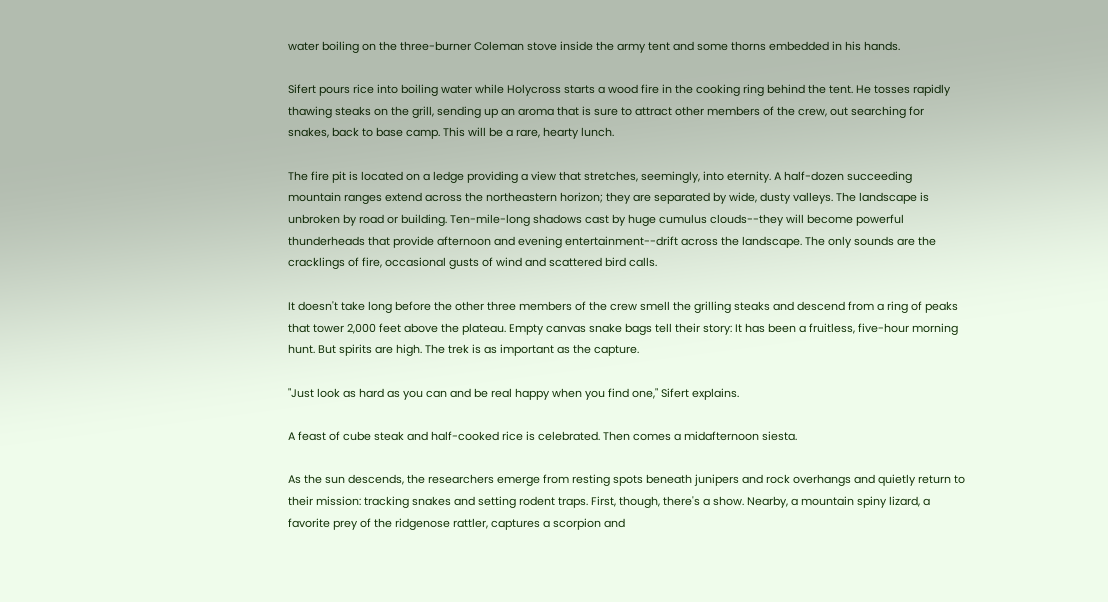water boiling on the three-burner Coleman stove inside the army tent and some thorns embedded in his hands.

Sifert pours rice into boiling water while Holycross starts a wood fire in the cooking ring behind the tent. He tosses rapidly thawing steaks on the grill, sending up an aroma that is sure to attract other members of the crew, out searching for snakes, back to base camp. This will be a rare, hearty lunch.

The fire pit is located on a ledge providing a view that stretches, seemingly, into eternity. A half-dozen succeeding mountain ranges extend across the northeastern horizon; they are separated by wide, dusty valleys. The landscape is unbroken by road or building. Ten-mile-long shadows cast by huge cumulus clouds--they will become powerful thunderheads that provide afternoon and evening entertainment--drift across the landscape. The only sounds are the cracklings of fire, occasional gusts of wind and scattered bird calls.

It doesn't take long before the other three members of the crew smell the grilling steaks and descend from a ring of peaks that tower 2,000 feet above the plateau. Empty canvas snake bags tell their story: It has been a fruitless, five-hour morning hunt. But spirits are high. The trek is as important as the capture.

"Just look as hard as you can and be real happy when you find one," Sifert explains.

A feast of cube steak and half-cooked rice is celebrated. Then comes a midafternoon siesta.

As the sun descends, the researchers emerge from resting spots beneath junipers and rock overhangs and quietly return to their mission: tracking snakes and setting rodent traps. First, though, there's a show. Nearby, a mountain spiny lizard, a favorite prey of the ridgenose rattler, captures a scorpion and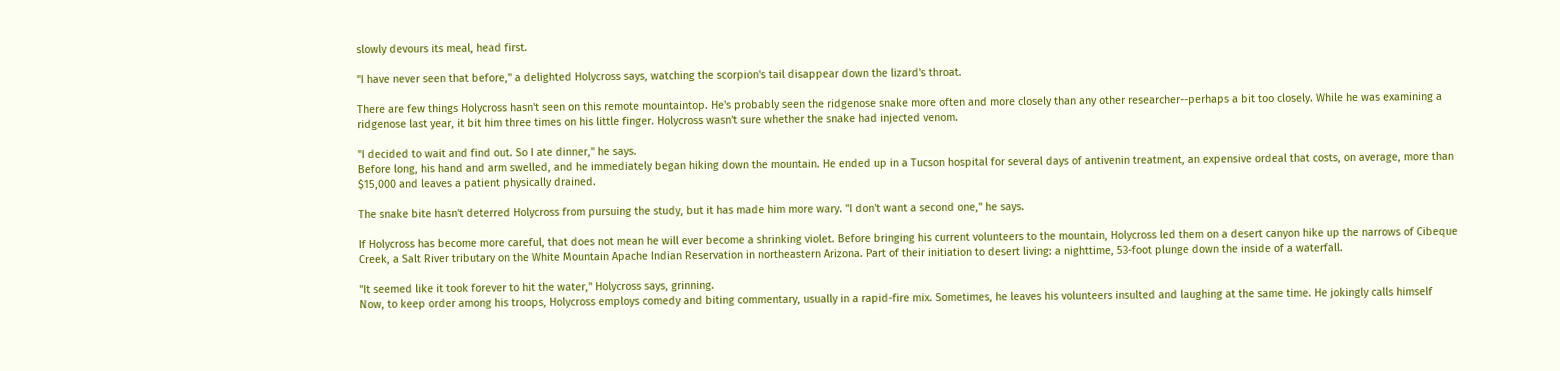slowly devours its meal, head first.

"I have never seen that before," a delighted Holycross says, watching the scorpion's tail disappear down the lizard's throat.

There are few things Holycross hasn't seen on this remote mountaintop. He's probably seen the ridgenose snake more often and more closely than any other researcher--perhaps a bit too closely. While he was examining a ridgenose last year, it bit him three times on his little finger. Holycross wasn't sure whether the snake had injected venom.

"I decided to wait and find out. So I ate dinner," he says.
Before long, his hand and arm swelled, and he immediately began hiking down the mountain. He ended up in a Tucson hospital for several days of antivenin treatment, an expensive ordeal that costs, on average, more than $15,000 and leaves a patient physically drained.

The snake bite hasn't deterred Holycross from pursuing the study, but it has made him more wary. "I don't want a second one," he says.

If Holycross has become more careful, that does not mean he will ever become a shrinking violet. Before bringing his current volunteers to the mountain, Holycross led them on a desert canyon hike up the narrows of Cibeque Creek, a Salt River tributary on the White Mountain Apache Indian Reservation in northeastern Arizona. Part of their initiation to desert living: a nighttime, 53-foot plunge down the inside of a waterfall.

"It seemed like it took forever to hit the water," Holycross says, grinning.
Now, to keep order among his troops, Holycross employs comedy and biting commentary, usually in a rapid-fire mix. Sometimes, he leaves his volunteers insulted and laughing at the same time. He jokingly calls himself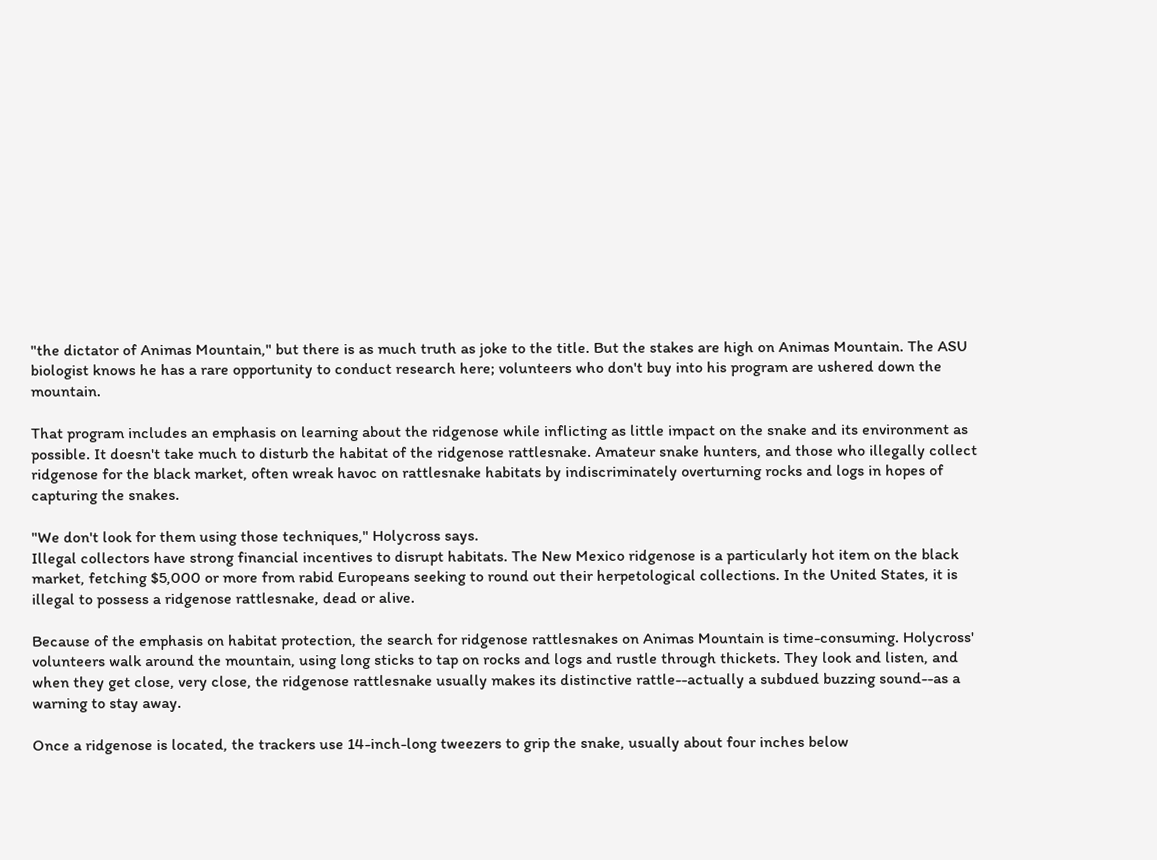"the dictator of Animas Mountain," but there is as much truth as joke to the title. But the stakes are high on Animas Mountain. The ASU biologist knows he has a rare opportunity to conduct research here; volunteers who don't buy into his program are ushered down the mountain.

That program includes an emphasis on learning about the ridgenose while inflicting as little impact on the snake and its environment as possible. It doesn't take much to disturb the habitat of the ridgenose rattlesnake. Amateur snake hunters, and those who illegally collect ridgenose for the black market, often wreak havoc on rattlesnake habitats by indiscriminately overturning rocks and logs in hopes of capturing the snakes.

"We don't look for them using those techniques," Holycross says.
Illegal collectors have strong financial incentives to disrupt habitats. The New Mexico ridgenose is a particularly hot item on the black market, fetching $5,000 or more from rabid Europeans seeking to round out their herpetological collections. In the United States, it is illegal to possess a ridgenose rattlesnake, dead or alive.

Because of the emphasis on habitat protection, the search for ridgenose rattlesnakes on Animas Mountain is time-consuming. Holycross' volunteers walk around the mountain, using long sticks to tap on rocks and logs and rustle through thickets. They look and listen, and when they get close, very close, the ridgenose rattlesnake usually makes its distinctive rattle--actually a subdued buzzing sound--as a warning to stay away.

Once a ridgenose is located, the trackers use 14-inch-long tweezers to grip the snake, usually about four inches below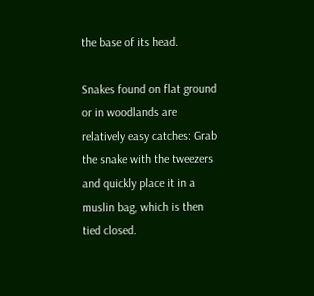the base of its head.

Snakes found on flat ground or in woodlands are relatively easy catches: Grab the snake with the tweezers and quickly place it in a muslin bag, which is then tied closed.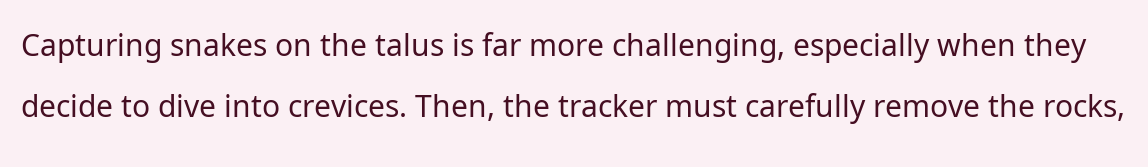Capturing snakes on the talus is far more challenging, especially when they decide to dive into crevices. Then, the tracker must carefully remove the rocks,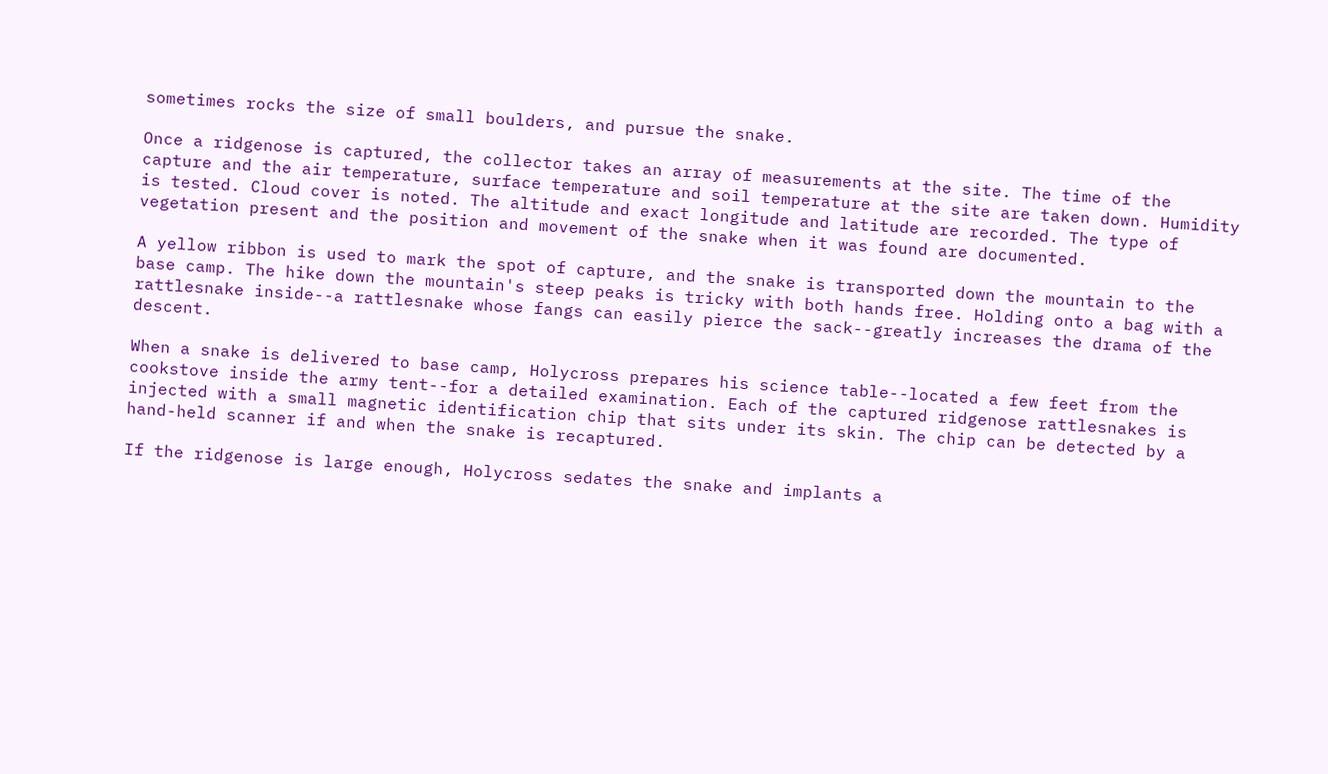sometimes rocks the size of small boulders, and pursue the snake.

Once a ridgenose is captured, the collector takes an array of measurements at the site. The time of the capture and the air temperature, surface temperature and soil temperature at the site are taken down. Humidity is tested. Cloud cover is noted. The altitude and exact longitude and latitude are recorded. The type of vegetation present and the position and movement of the snake when it was found are documented.

A yellow ribbon is used to mark the spot of capture, and the snake is transported down the mountain to the base camp. The hike down the mountain's steep peaks is tricky with both hands free. Holding onto a bag with a rattlesnake inside--a rattlesnake whose fangs can easily pierce the sack--greatly increases the drama of the descent.

When a snake is delivered to base camp, Holycross prepares his science table--located a few feet from the cookstove inside the army tent--for a detailed examination. Each of the captured ridgenose rattlesnakes is injected with a small magnetic identification chip that sits under its skin. The chip can be detected by a hand-held scanner if and when the snake is recaptured.

If the ridgenose is large enough, Holycross sedates the snake and implants a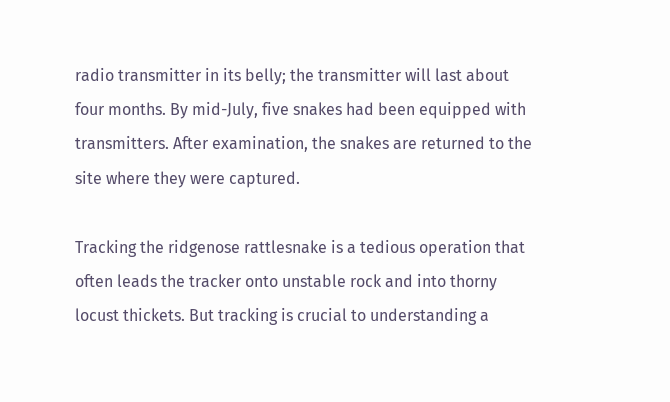radio transmitter in its belly; the transmitter will last about four months. By mid-July, five snakes had been equipped with transmitters. After examination, the snakes are returned to the site where they were captured.

Tracking the ridgenose rattlesnake is a tedious operation that often leads the tracker onto unstable rock and into thorny locust thickets. But tracking is crucial to understanding a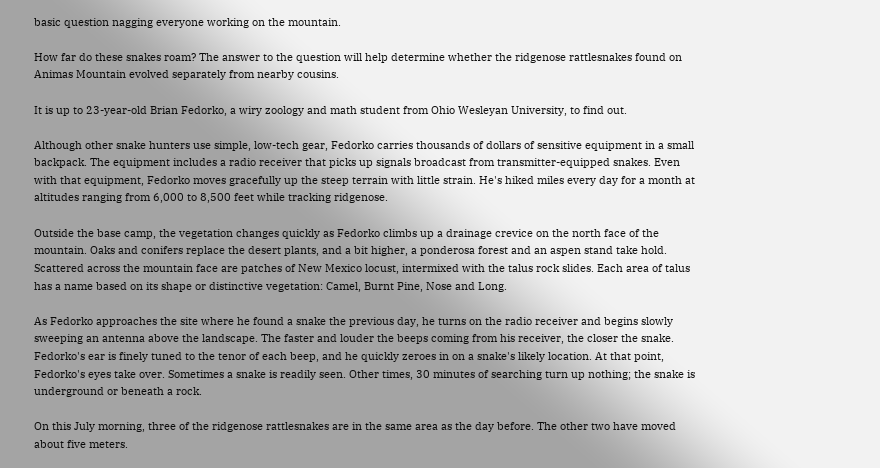basic question nagging everyone working on the mountain.

How far do these snakes roam? The answer to the question will help determine whether the ridgenose rattlesnakes found on Animas Mountain evolved separately from nearby cousins.

It is up to 23-year-old Brian Fedorko, a wiry zoology and math student from Ohio Wesleyan University, to find out.

Although other snake hunters use simple, low-tech gear, Fedorko carries thousands of dollars of sensitive equipment in a small backpack. The equipment includes a radio receiver that picks up signals broadcast from transmitter-equipped snakes. Even with that equipment, Fedorko moves gracefully up the steep terrain with little strain. He's hiked miles every day for a month at altitudes ranging from 6,000 to 8,500 feet while tracking ridgenose.

Outside the base camp, the vegetation changes quickly as Fedorko climbs up a drainage crevice on the north face of the mountain. Oaks and conifers replace the desert plants, and a bit higher, a ponderosa forest and an aspen stand take hold. Scattered across the mountain face are patches of New Mexico locust, intermixed with the talus rock slides. Each area of talus has a name based on its shape or distinctive vegetation: Camel, Burnt Pine, Nose and Long.

As Fedorko approaches the site where he found a snake the previous day, he turns on the radio receiver and begins slowly sweeping an antenna above the landscape. The faster and louder the beeps coming from his receiver, the closer the snake. Fedorko's ear is finely tuned to the tenor of each beep, and he quickly zeroes in on a snake's likely location. At that point, Fedorko's eyes take over. Sometimes a snake is readily seen. Other times, 30 minutes of searching turn up nothing; the snake is underground or beneath a rock.

On this July morning, three of the ridgenose rattlesnakes are in the same area as the day before. The other two have moved about five meters.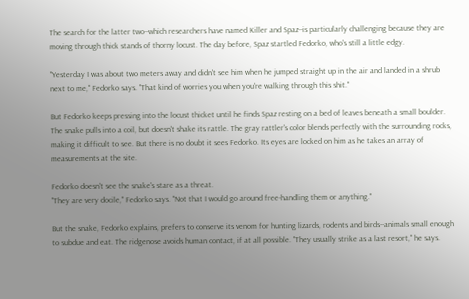The search for the latter two--which researchers have named Killer and Spaz--is particularly challenging because they are moving through thick stands of thorny locust. The day before, Spaz startled Fedorko, who's still a little edgy.

"Yesterday I was about two meters away and didn't see him when he jumped straight up in the air and landed in a shrub next to me," Fedorko says. "That kind of worries you when you're walking through this shit."

But Fedorko keeps pressing into the locust thicket until he finds Spaz resting on a bed of leaves beneath a small boulder. The snake pulls into a coil, but doesn't shake its rattle. The gray rattler's color blends perfectly with the surrounding rocks, making it difficult to see. But there is no doubt it sees Fedorko. Its eyes are locked on him as he takes an array of measurements at the site.

Fedorko doesn't see the snake's stare as a threat.
"They are very docile," Fedorko says. "Not that I would go around free-handling them or anything."

But the snake, Fedorko explains, prefers to conserve its venom for hunting lizards, rodents and birds--animals small enough to subdue and eat. The ridgenose avoids human contact, if at all possible. "They usually strike as a last resort," he says.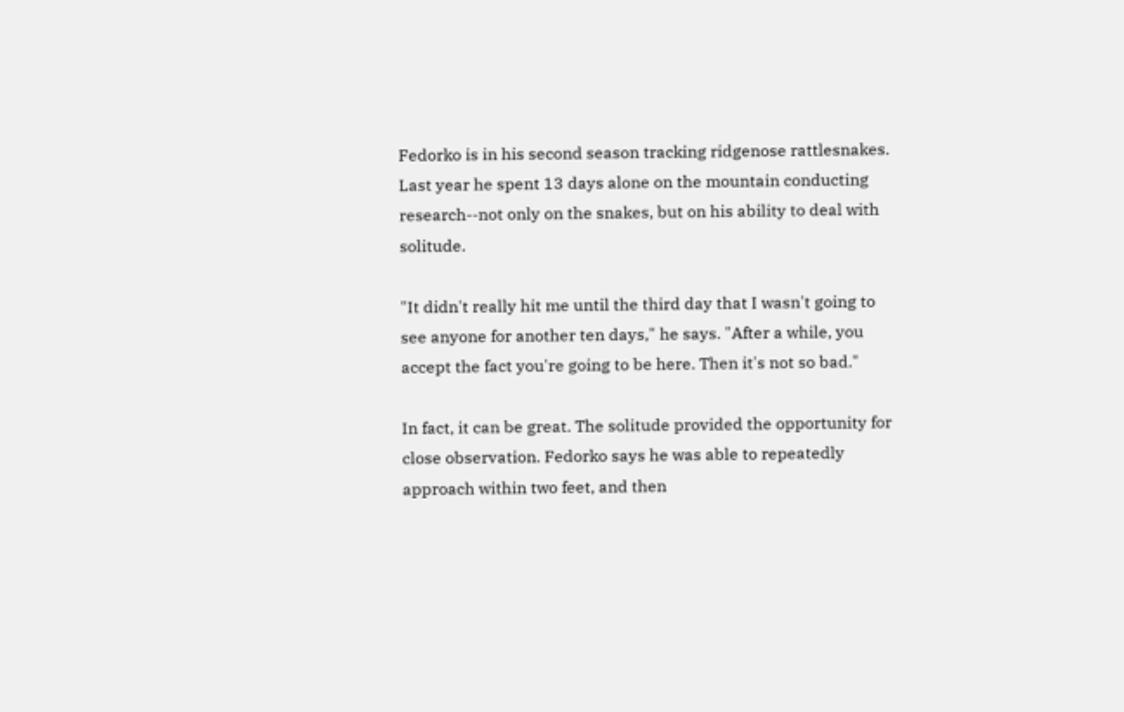Fedorko is in his second season tracking ridgenose rattlesnakes. Last year he spent 13 days alone on the mountain conducting research--not only on the snakes, but on his ability to deal with solitude.

"It didn't really hit me until the third day that I wasn't going to see anyone for another ten days," he says. "After a while, you accept the fact you're going to be here. Then it's not so bad."

In fact, it can be great. The solitude provided the opportunity for close observation. Fedorko says he was able to repeatedly approach within two feet, and then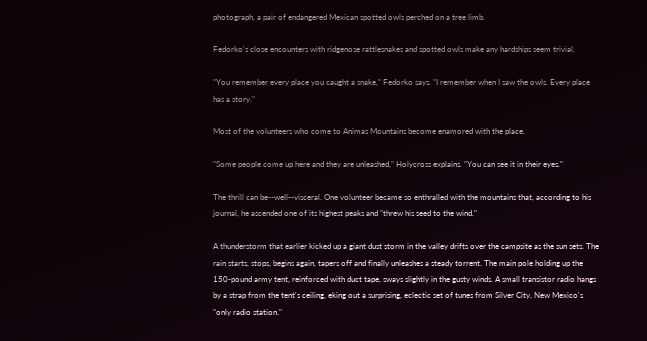photograph, a pair of endangered Mexican spotted owls perched on a tree limb.

Fedorko's close encounters with ridgenose rattlesnakes and spotted owls make any hardships seem trivial.

"You remember every place you caught a snake," Fedorko says. "I remember when I saw the owls. Every place has a story."

Most of the volunteers who come to Animas Mountains become enamored with the place.

"Some people come up here and they are unleashed," Holycross explains. "You can see it in their eyes."

The thrill can be--well--visceral. One volunteer became so enthralled with the mountains that, according to his journal, he ascended one of its highest peaks and "threw his seed to the wind."

A thunderstorm that earlier kicked up a giant dust storm in the valley drifts over the campsite as the sun sets. The rain starts, stops, begins again, tapers off and finally unleashes a steady torrent. The main pole holding up the 150-pound army tent, reinforced with duct tape, sways slightly in the gusty winds. A small transistor radio hangs by a strap from the tent's ceiling, eking out a surprising, eclectic set of tunes from Silver City, New Mexico's "only radio station."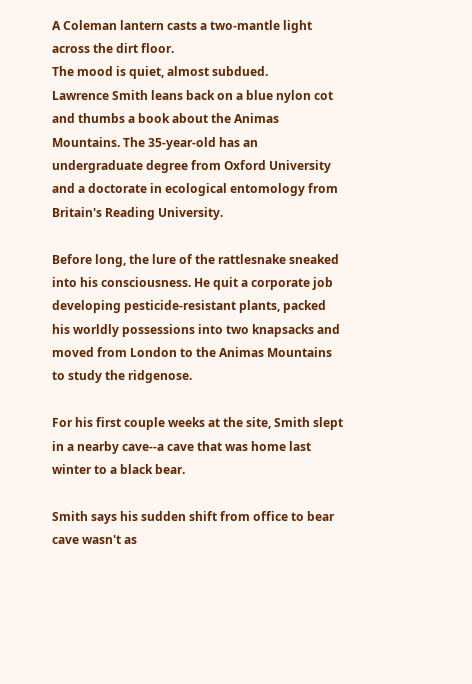A Coleman lantern casts a two-mantle light across the dirt floor.
The mood is quiet, almost subdued.
Lawrence Smith leans back on a blue nylon cot and thumbs a book about the Animas Mountains. The 35-year-old has an undergraduate degree from Oxford University and a doctorate in ecological entomology from Britain's Reading University.

Before long, the lure of the rattlesnake sneaked into his consciousness. He quit a corporate job developing pesticide-resistant plants, packed his worldly possessions into two knapsacks and moved from London to the Animas Mountains to study the ridgenose.

For his first couple weeks at the site, Smith slept in a nearby cave--a cave that was home last winter to a black bear.

Smith says his sudden shift from office to bear cave wasn't as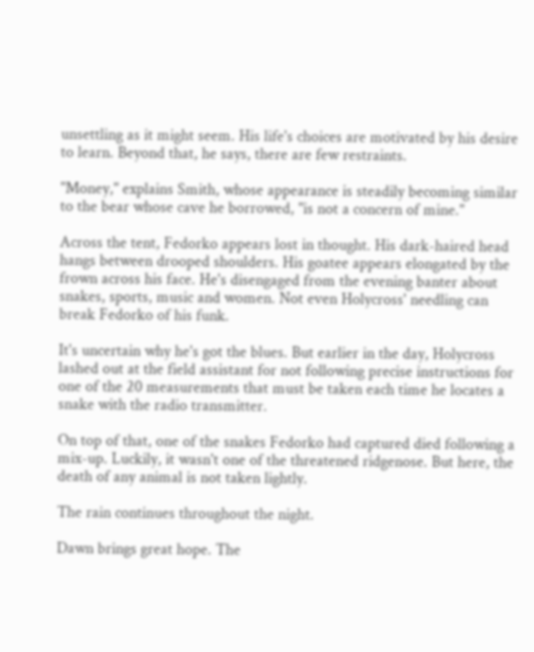unsettling as it might seem. His life's choices are motivated by his desire to learn. Beyond that, he says, there are few restraints.

"Money," explains Smith, whose appearance is steadily becoming similar to the bear whose cave he borrowed, "is not a concern of mine."

Across the tent, Fedorko appears lost in thought. His dark-haired head hangs between drooped shoulders. His goatee appears elongated by the frown across his face. He's disengaged from the evening banter about snakes, sports, music and women. Not even Holycross' needling can break Fedorko of his funk.

It's uncertain why he's got the blues. But earlier in the day, Holycross lashed out at the field assistant for not following precise instructions for one of the 20 measurements that must be taken each time he locates a snake with the radio transmitter.

On top of that, one of the snakes Fedorko had captured died following a mix-up. Luckily, it wasn't one of the threatened ridgenose. But here, the death of any animal is not taken lightly.

The rain continues throughout the night.

Dawn brings great hope. The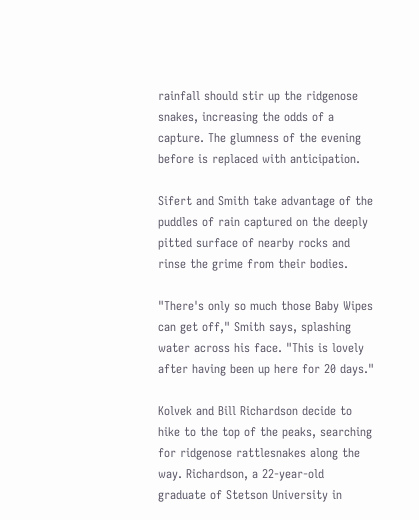rainfall should stir up the ridgenose snakes, increasing the odds of a capture. The glumness of the evening before is replaced with anticipation.

Sifert and Smith take advantage of the puddles of rain captured on the deeply pitted surface of nearby rocks and rinse the grime from their bodies.

"There's only so much those Baby Wipes can get off," Smith says, splashing water across his face. "This is lovely after having been up here for 20 days."

Kolvek and Bill Richardson decide to hike to the top of the peaks, searching for ridgenose rattlesnakes along the way. Richardson, a 22-year-old graduate of Stetson University in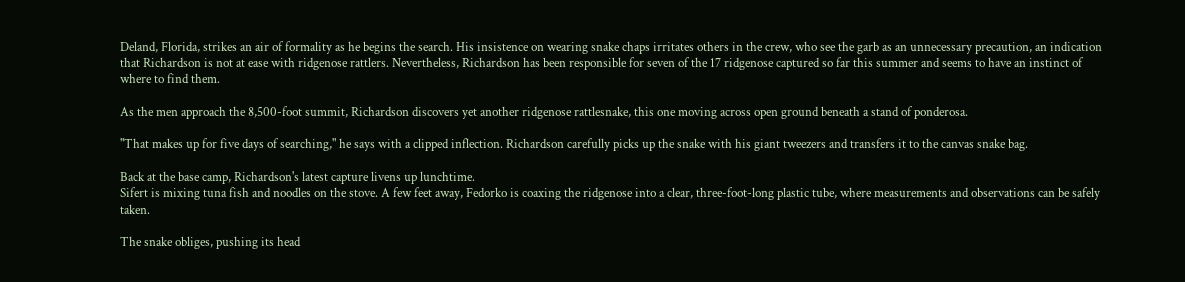Deland, Florida, strikes an air of formality as he begins the search. His insistence on wearing snake chaps irritates others in the crew, who see the garb as an unnecessary precaution, an indication that Richardson is not at ease with ridgenose rattlers. Nevertheless, Richardson has been responsible for seven of the 17 ridgenose captured so far this summer and seems to have an instinct of where to find them.

As the men approach the 8,500-foot summit, Richardson discovers yet another ridgenose rattlesnake, this one moving across open ground beneath a stand of ponderosa.

"That makes up for five days of searching," he says with a clipped inflection. Richardson carefully picks up the snake with his giant tweezers and transfers it to the canvas snake bag.

Back at the base camp, Richardson's latest capture livens up lunchtime.
Sifert is mixing tuna fish and noodles on the stove. A few feet away, Fedorko is coaxing the ridgenose into a clear, three-foot-long plastic tube, where measurements and observations can be safely taken.

The snake obliges, pushing its head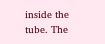inside the tube. The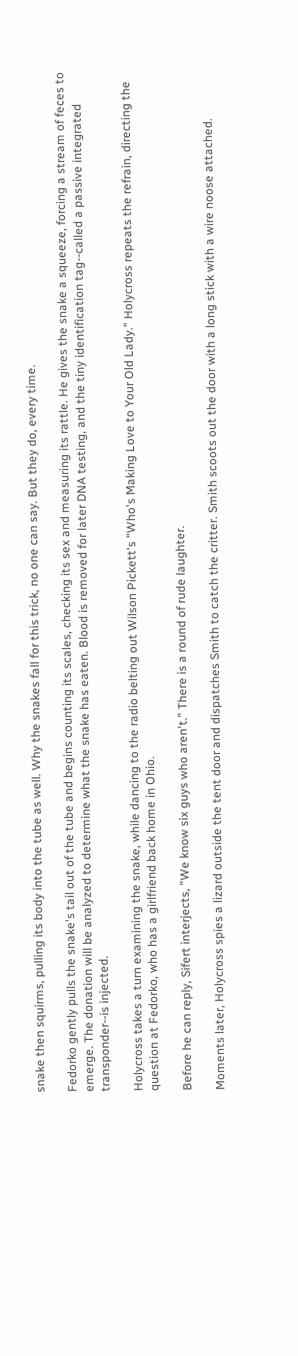snake then squirms, pulling its body into the tube as well. Why the snakes fall for this trick, no one can say. But they do, every time.

Fedorko gently pulls the snake's tail out of the tube and begins counting its scales, checking its sex and measuring its rattle. He gives the snake a squeeze, forcing a stream of feces to emerge. The donation will be analyzed to determine what the snake has eaten. Blood is removed for later DNA testing, and the tiny identification tag--called a passive integrated transponder--is injected.

Holycross takes a turn examining the snake, while dancing to the radio belting out Wilson Pickett's "Who's Making Love to Your Old Lady." Holycross repeats the refrain, directing the question at Fedorko, who has a girlfriend back home in Ohio.

Before he can reply, Sifert interjects, "We know six guys who aren't." There is a round of rude laughter.

Moments later, Holycross spies a lizard outside the tent door and dispatches Smith to catch the critter. Smith scoots out the door with a long stick with a wire noose attached.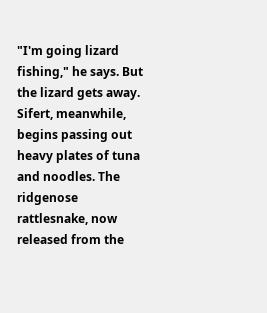"I'm going lizard fishing," he says. But the lizard gets away.
Sifert, meanwhile, begins passing out heavy plates of tuna and noodles. The ridgenose rattlesnake, now released from the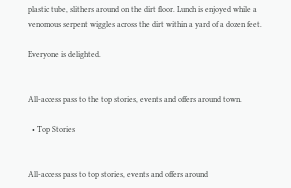plastic tube, slithers around on the dirt floor. Lunch is enjoyed while a venomous serpent wiggles across the dirt within a yard of a dozen feet.

Everyone is delighted.


All-access pass to the top stories, events and offers around town.

  • Top Stories


All-access pass to top stories, events and offers around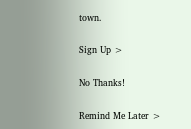town.

Sign Up >

No Thanks!

Remind Me Later >